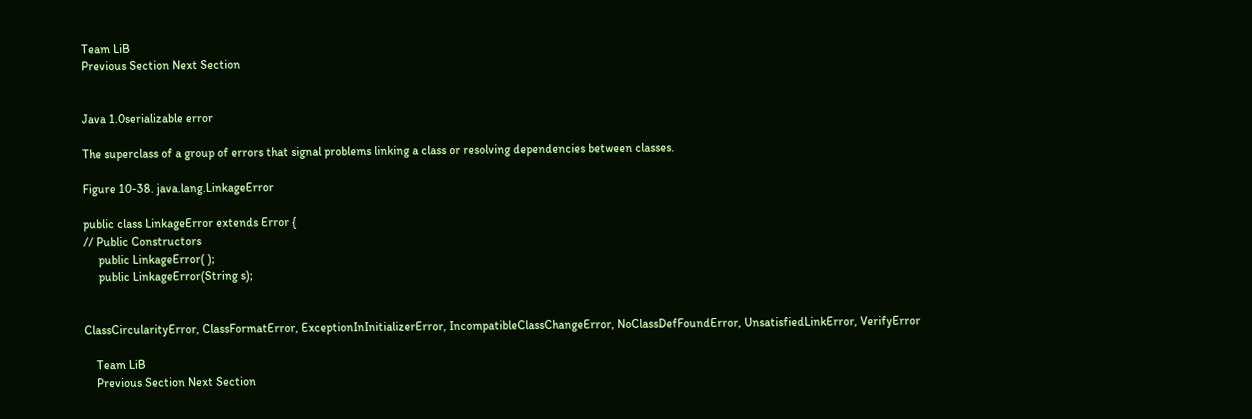Team LiB
Previous Section Next Section


Java 1.0serializable error

The superclass of a group of errors that signal problems linking a class or resolving dependencies between classes.

Figure 10-38. java.lang.LinkageError

public class LinkageError extends Error {
// Public Constructors
     public LinkageError( );
     public LinkageError(String s);


ClassCircularityError, ClassFormatError, ExceptionInInitializerError, IncompatibleClassChangeError, NoClassDefFoundError, UnsatisfiedLinkError, VerifyError

    Team LiB
    Previous Section Next Section